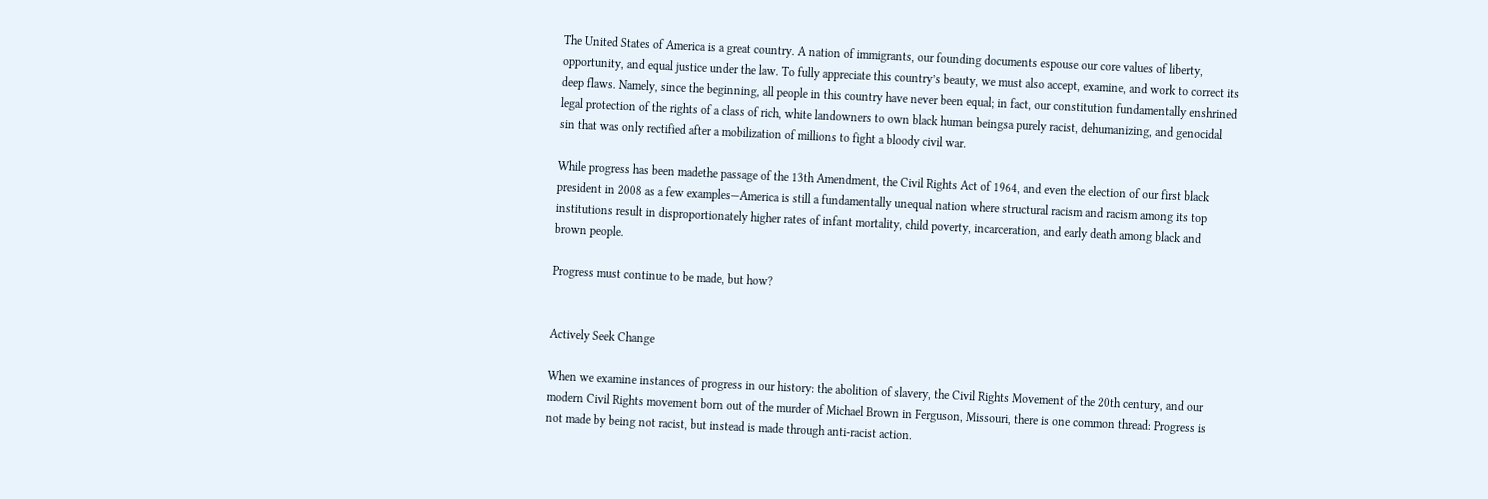The United States of America is a great country. A nation of immigrants, our founding documents espouse our core values of liberty, opportunity, and equal justice under the law. To fully appreciate this country’s beauty, we must also accept, examine, and work to correct its deep flaws. Namely, since the beginning, all people in this country have never been equal; in fact, our constitution fundamentally enshrined legal protection of the rights of a class of rich, white landowners to own black human beingsa purely racist, dehumanizing, and genocidal sin that was only rectified after a mobilization of millions to fight a bloody civil war.

While progress has been madethe passage of the 13th Amendment, the Civil Rights Act of 1964, and even the election of our first black president in 2008 as a few examples—America is still a fundamentally unequal nation where structural racism and racism among its top institutions result in disproportionately higher rates of infant mortality, child poverty, incarceration, and early death among black and brown people.

Progress must continue to be made, but how?


Actively Seek Change

When we examine instances of progress in our history: the abolition of slavery, the Civil Rights Movement of the 20th century, and our modern Civil Rights movement born out of the murder of Michael Brown in Ferguson, Missouri, there is one common thread: Progress is not made by being not racist, but instead is made through anti-racist action.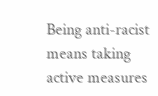Being anti-racist means taking active measures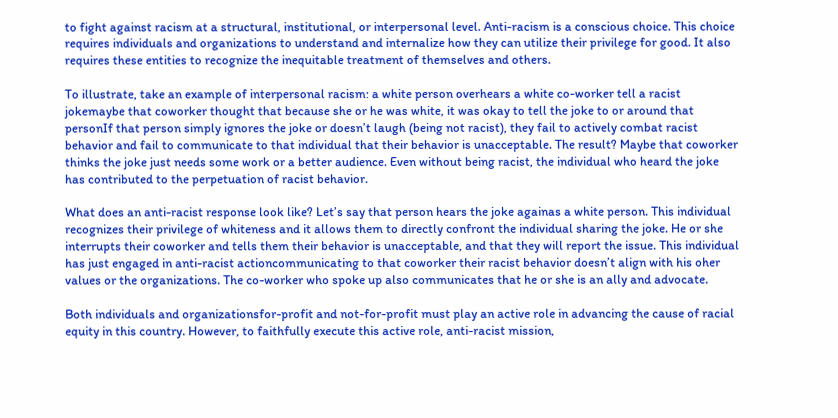to fight against racism at a structural, institutional, or interpersonal level. Anti-racism is a conscious choice. This choice requires individuals and organizations to understand and internalize how they can utilize their privilege for good. It also requires these entities to recognize the inequitable treatment of themselves and others.

To illustrate, take an example of interpersonal racism: a white person overhears a white co-worker tell a racist jokemaybe that coworker thought that because she or he was white, it was okay to tell the joke to or around that personIf that person simply ignores the joke or doesn’t laugh (being not racist), they fail to actively combat racist behavior and fail to communicate to that individual that their behavior is unacceptable. The result? Maybe that coworker thinks the joke just needs some work or a better audience. Even without being racist, the individual who heard the joke has contributed to the perpetuation of racist behavior.

What does an anti-racist response look like? Let’s say that person hears the joke againas a white person. This individual recognizes their privilege of whiteness and it allows them to directly confront the individual sharing the joke. He or she interrupts their coworker and tells them their behavior is unacceptable, and that they will report the issue. This individual has just engaged in anti-racist actioncommunicating to that coworker their racist behavior doesn’t align with his oher values or the organizations. The co-worker who spoke up also communicates that he or she is an ally and advocate.

Both individuals and organizationsfor-profit and not-for-profit must play an active role in advancing the cause of racial equity in this country. However, to faithfully execute this active role, anti-racist mission,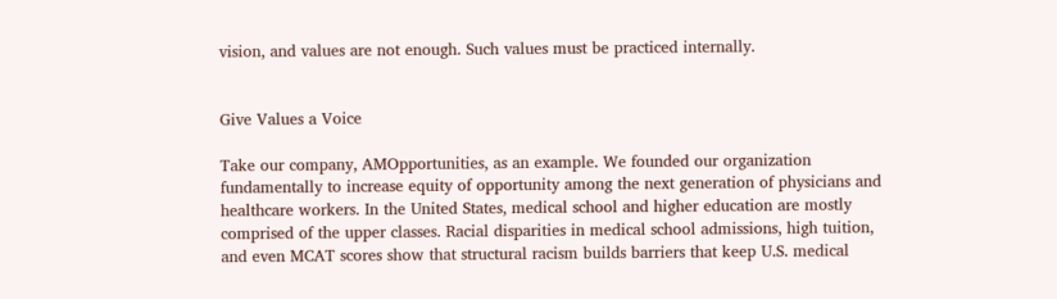vision, and values are not enough. Such values must be practiced internally.


Give Values a Voice

Take our company, AMOpportunities, as an example. We founded our organization fundamentally to increase equity of opportunity among the next generation of physicians and healthcare workers. In the United States, medical school and higher education are mostly comprised of the upper classes. Racial disparities in medical school admissions, high tuition, and even MCAT scores show that structural racism builds barriers that keep U.S. medical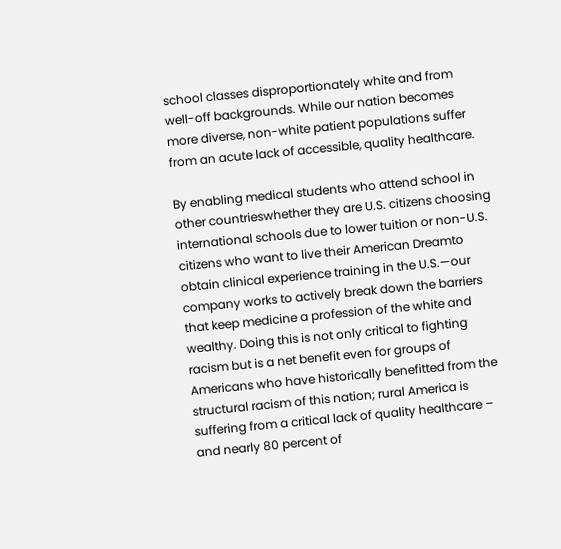school classes disproportionately white and from well-off backgrounds. While our nation becomes more diverse, non-white patient populations suffer from an acute lack of accessible, quality healthcare.

By enabling medical students who attend school in other countrieswhether they are U.S. citizens choosing international schools due to lower tuition or non-U.S. citizens who want to live their American Dreamto obtain clinical experience training in the U.S.—our company works to actively break down the barriers that keep medicine a profession of the white and wealthy. Doing this is not only critical to fighting racism but is a net benefit even for groups of Americans who have historically benefitted from the structural racism of this nation; rural America is suffering from a critical lack of quality healthcare – and nearly 80 percent of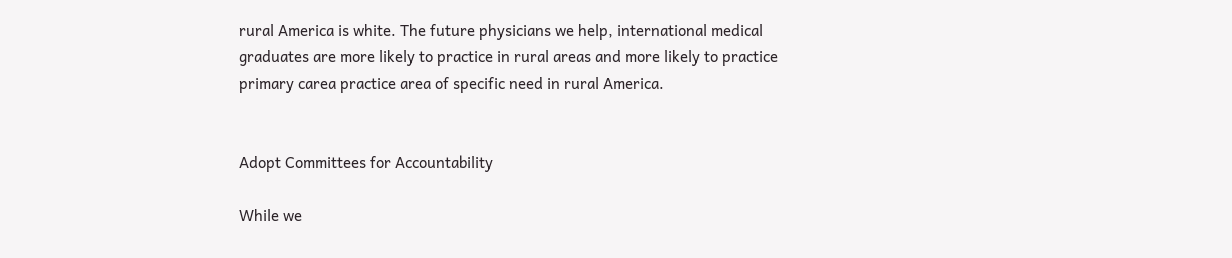rural America is white. The future physicians we help, international medical graduates are more likely to practice in rural areas and more likely to practice primary carea practice area of specific need in rural America.


Adopt Committees for Accountability

While we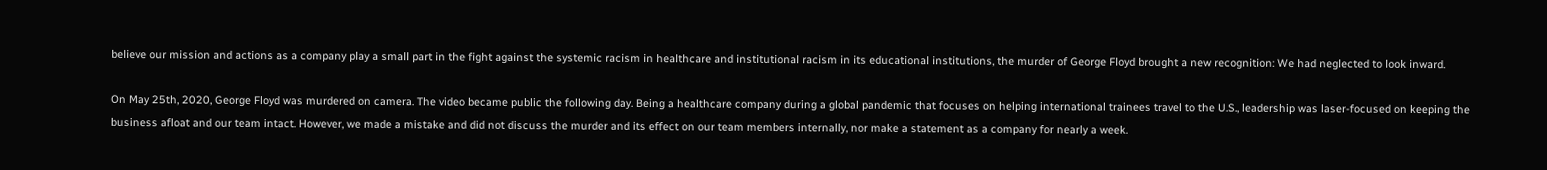believe our mission and actions as a company play a small part in the fight against the systemic racism in healthcare and institutional racism in its educational institutions, the murder of George Floyd brought a new recognition: We had neglected to look inward.

On May 25th, 2020, George Floyd was murdered on camera. The video became public the following day. Being a healthcare company during a global pandemic that focuses on helping international trainees travel to the U.S., leadership was laser-focused on keeping the business afloat and our team intact. However, we made a mistake and did not discuss the murder and its effect on our team members internally, nor make a statement as a company for nearly a week.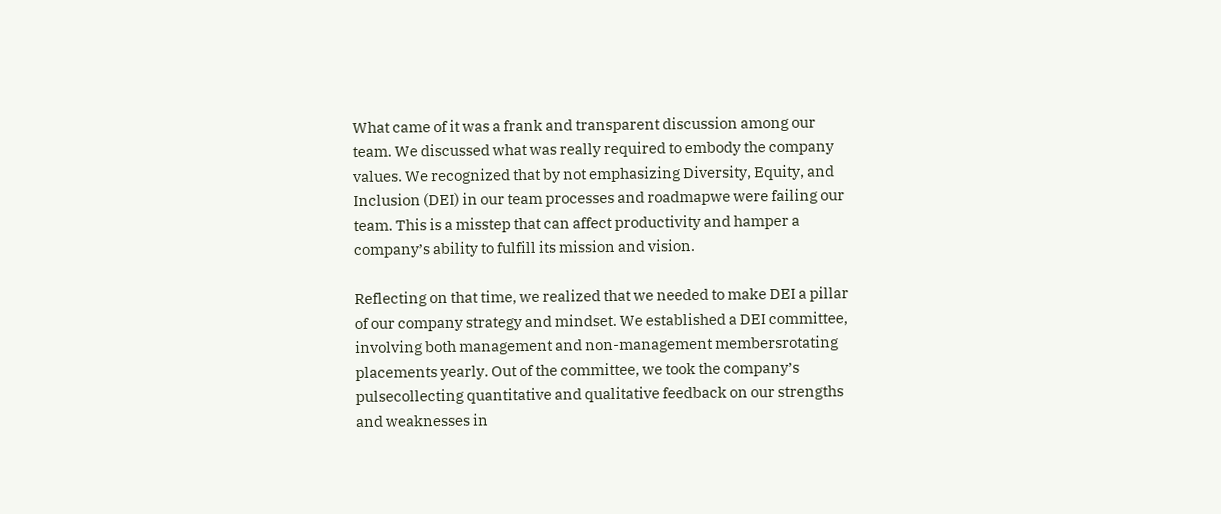What came of it was a frank and transparent discussion among our team. We discussed what was really required to embody the company values. We recognized that by not emphasizing Diversity, Equity, and Inclusion (DEI) in our team processes and roadmapwe were failing our team. This is a misstep that can affect productivity and hamper a company’s ability to fulfill its mission and vision.

Reflecting on that time, we realized that we needed to make DEI a pillar of our company strategy and mindset. We established a DEI committee, involving both management and non-management membersrotating placements yearly. Out of the committee, we took the company’s pulsecollecting quantitative and qualitative feedback on our strengths and weaknesses in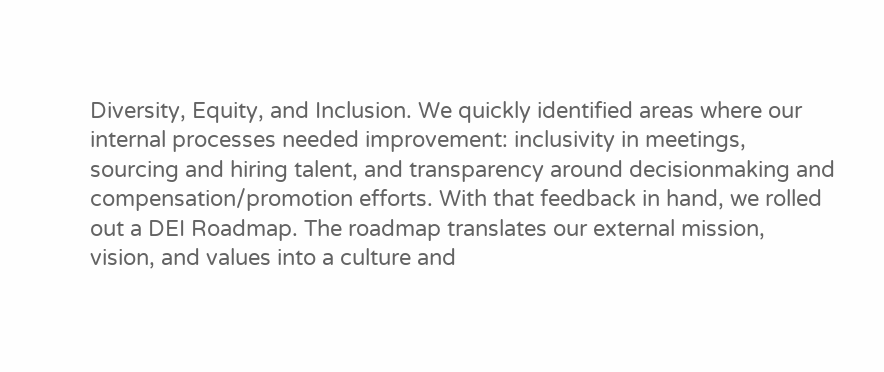Diversity, Equity, and Inclusion. We quickly identified areas where our internal processes needed improvement: inclusivity in meetings, sourcing and hiring talent, and transparency around decisionmaking and compensation/promotion efforts. With that feedback in hand, we rolled out a DEI Roadmap. The roadmap translates our external mission, vision, and values into a culture and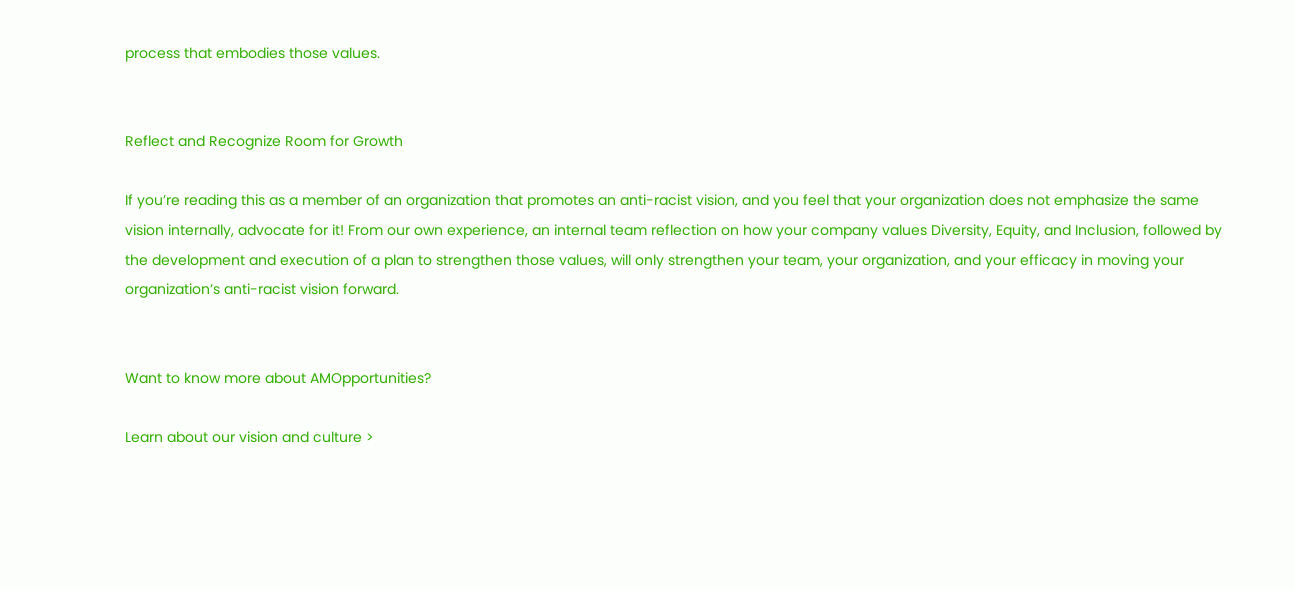process that embodies those values.


Reflect and Recognize Room for Growth

If you’re reading this as a member of an organization that promotes an anti-racist vision, and you feel that your organization does not emphasize the same vision internally, advocate for it! From our own experience, an internal team reflection on how your company values Diversity, Equity, and Inclusion, followed by the development and execution of a plan to strengthen those values, will only strengthen your team, your organization, and your efficacy in moving your organization’s anti-racist vision forward.


Want to know more about AMOpportunities?

Learn about our vision and culture >